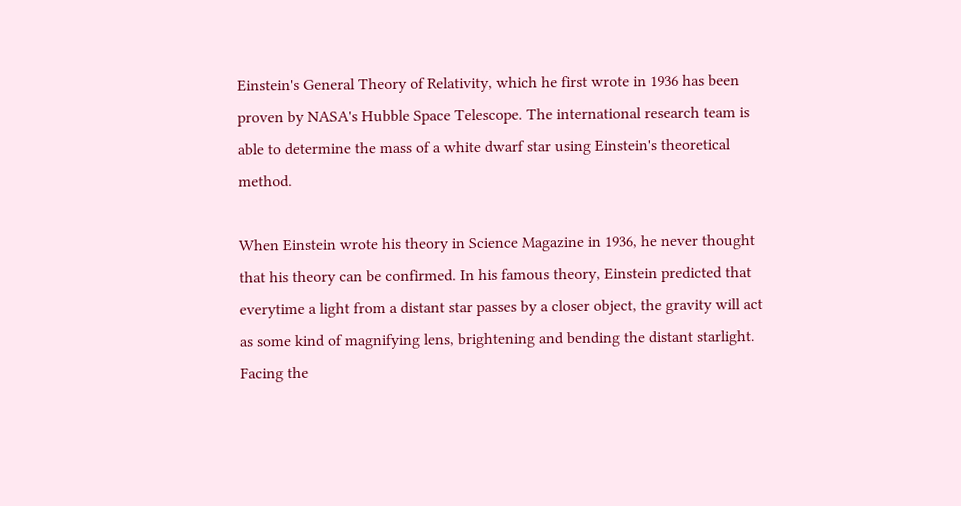Einstein's General Theory of Relativity, which he first wrote in 1936 has been proven by NASA's Hubble Space Telescope. The international research team is able to determine the mass of a white dwarf star using Einstein's theoretical method.

When Einstein wrote his theory in Science Magazine in 1936, he never thought that his theory can be confirmed. In his famous theory, Einstein predicted that everytime a light from a distant star passes by a closer object, the gravity will act as some kind of magnifying lens, brightening and bending the distant starlight. Facing the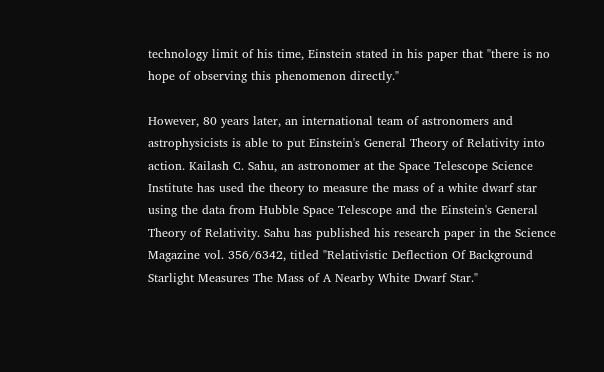technology limit of his time, Einstein stated in his paper that "there is no hope of observing this phenomenon directly."

However, 80 years later, an international team of astronomers and astrophysicists is able to put Einstein's General Theory of Relativity into action. Kailash C. Sahu, an astronomer at the Space Telescope Science Institute has used the theory to measure the mass of a white dwarf star using the data from Hubble Space Telescope and the Einstein's General Theory of Relativity. Sahu has published his research paper in the Science Magazine vol. 356/6342, titled "Relativistic Deflection Of Background Starlight Measures The Mass of A Nearby White Dwarf Star."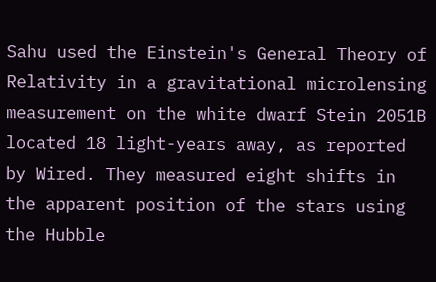Sahu used the Einstein's General Theory of Relativity in a gravitational microlensing measurement on the white dwarf Stein 2051B located 18 light-years away, as reported by Wired. They measured eight shifts in the apparent position of the stars using the Hubble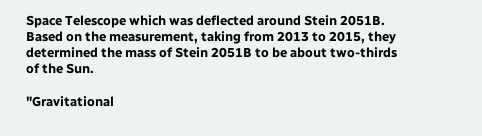Space Telescope which was deflected around Stein 2051B. Based on the measurement, taking from 2013 to 2015, they determined the mass of Stein 2051B to be about two-thirds of the Sun.

"Gravitational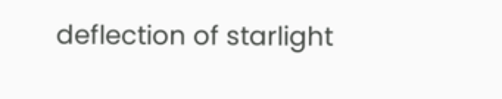deflection of starlight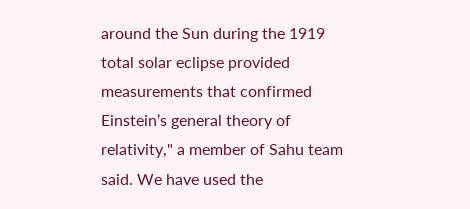around the Sun during the 1919 total solar eclipse provided measurements that confirmed Einstein’s general theory of relativity," a member of Sahu team said. We have used the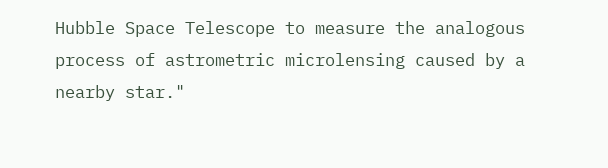Hubble Space Telescope to measure the analogous process of astrometric microlensing caused by a nearby star."